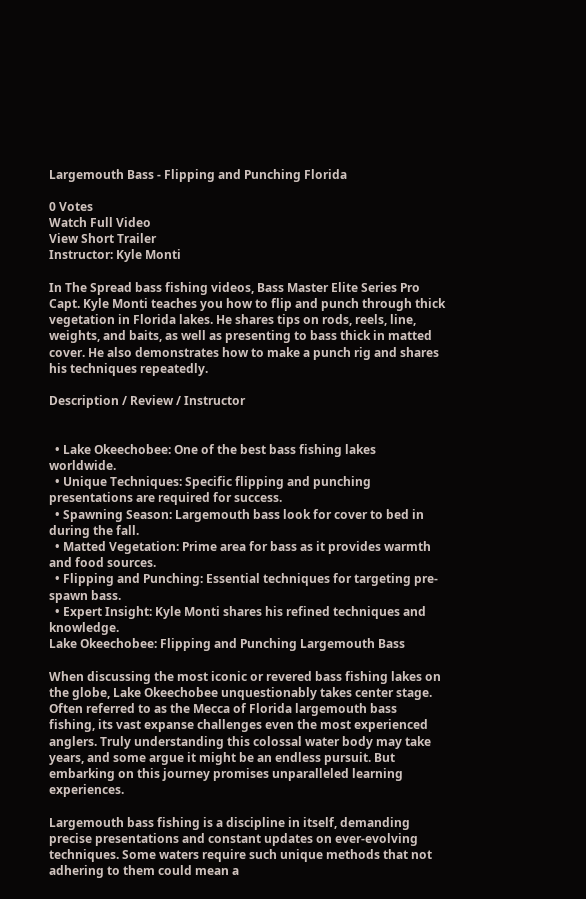Largemouth Bass - Flipping and Punching Florida

0 Votes
Watch Full Video
View Short Trailer
Instructor: Kyle Monti

In The Spread bass fishing videos, Bass Master Elite Series Pro Capt. Kyle Monti teaches you how to flip and punch through thick vegetation in Florida lakes. He shares tips on rods, reels, line, weights, and baits, as well as presenting to bass thick in matted cover. He also demonstrates how to make a punch rig and shares his techniques repeatedly.

Description / Review / Instructor


  • Lake Okeechobee: One of the best bass fishing lakes worldwide.
  • Unique Techniques: Specific flipping and punching presentations are required for success.
  • Spawning Season: Largemouth bass look for cover to bed in during the fall.
  • Matted Vegetation: Prime area for bass as it provides warmth and food sources.
  • Flipping and Punching: Essential techniques for targeting pre-spawn bass.
  • Expert Insight: Kyle Monti shares his refined techniques and knowledge.
Lake Okeechobee: Flipping and Punching Largemouth Bass

When discussing the most iconic or revered bass fishing lakes on the globe, Lake Okeechobee unquestionably takes center stage. Often referred to as the Mecca of Florida largemouth bass fishing, its vast expanse challenges even the most experienced anglers. Truly understanding this colossal water body may take years, and some argue it might be an endless pursuit. But embarking on this journey promises unparalleled learning experiences.

Largemouth bass fishing is a discipline in itself, demanding precise presentations and constant updates on ever-evolving techniques. Some waters require such unique methods that not adhering to them could mean a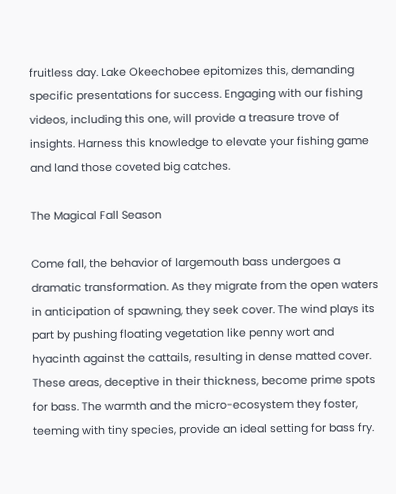fruitless day. Lake Okeechobee epitomizes this, demanding specific presentations for success. Engaging with our fishing videos, including this one, will provide a treasure trove of insights. Harness this knowledge to elevate your fishing game and land those coveted big catches.

The Magical Fall Season

Come fall, the behavior of largemouth bass undergoes a dramatic transformation. As they migrate from the open waters in anticipation of spawning, they seek cover. The wind plays its part by pushing floating vegetation like penny wort and hyacinth against the cattails, resulting in dense matted cover. These areas, deceptive in their thickness, become prime spots for bass. The warmth and the micro-ecosystem they foster, teeming with tiny species, provide an ideal setting for bass fry.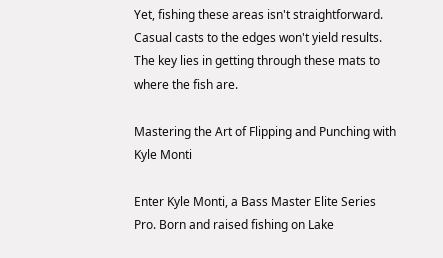Yet, fishing these areas isn't straightforward. Casual casts to the edges won't yield results. The key lies in getting through these mats to where the fish are.

Mastering the Art of Flipping and Punching with Kyle Monti

Enter Kyle Monti, a Bass Master Elite Series Pro. Born and raised fishing on Lake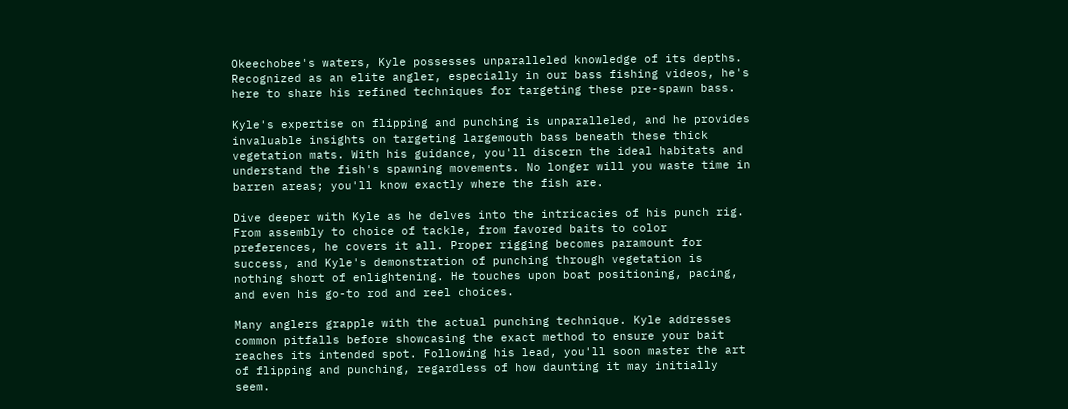Okeechobee's waters, Kyle possesses unparalleled knowledge of its depths. Recognized as an elite angler, especially in our bass fishing videos, he's here to share his refined techniques for targeting these pre-spawn bass.

Kyle's expertise on flipping and punching is unparalleled, and he provides invaluable insights on targeting largemouth bass beneath these thick vegetation mats. With his guidance, you'll discern the ideal habitats and understand the fish's spawning movements. No longer will you waste time in barren areas; you'll know exactly where the fish are.

Dive deeper with Kyle as he delves into the intricacies of his punch rig. From assembly to choice of tackle, from favored baits to color preferences, he covers it all. Proper rigging becomes paramount for success, and Kyle's demonstration of punching through vegetation is nothing short of enlightening. He touches upon boat positioning, pacing, and even his go-to rod and reel choices.

Many anglers grapple with the actual punching technique. Kyle addresses common pitfalls before showcasing the exact method to ensure your bait reaches its intended spot. Following his lead, you'll soon master the art of flipping and punching, regardless of how daunting it may initially seem.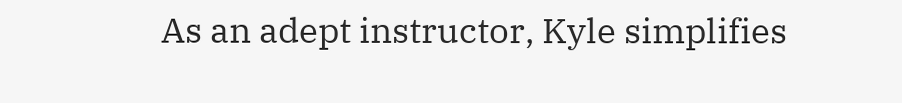As an adept instructor, Kyle simplifies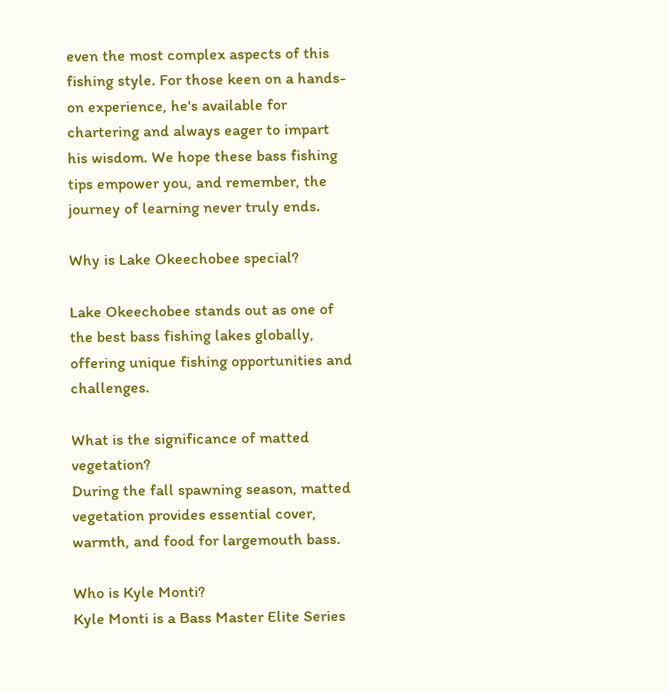even the most complex aspects of this fishing style. For those keen on a hands-on experience, he's available for chartering and always eager to impart his wisdom. We hope these bass fishing tips empower you, and remember, the journey of learning never truly ends.

Why is Lake Okeechobee special?

Lake Okeechobee stands out as one of the best bass fishing lakes globally, offering unique fishing opportunities and challenges.

What is the significance of matted vegetation?
During the fall spawning season, matted vegetation provides essential cover, warmth, and food for largemouth bass.

Who is Kyle Monti?
Kyle Monti is a Bass Master Elite Series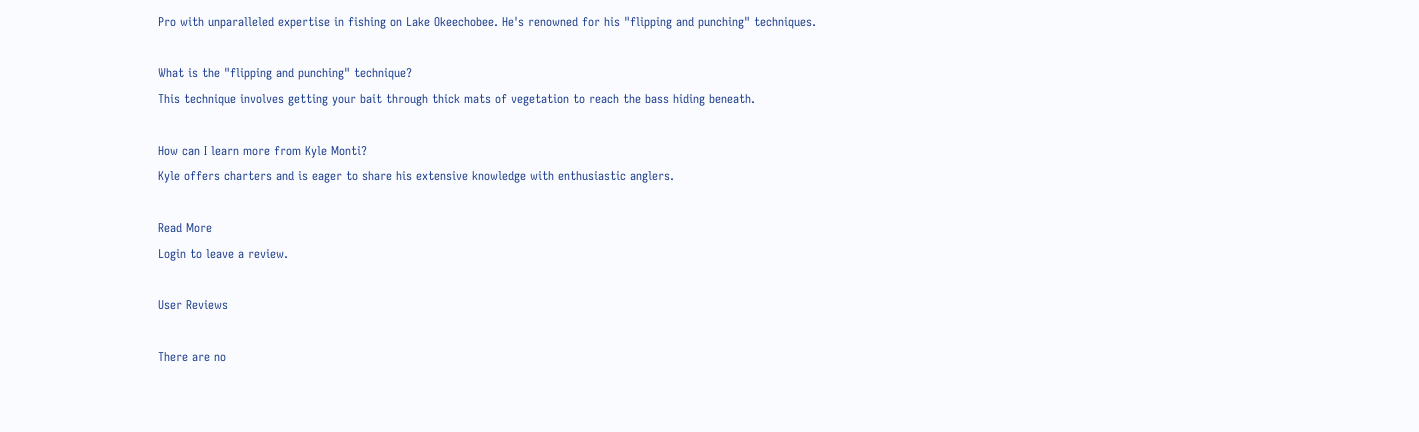Pro with unparalleled expertise in fishing on Lake Okeechobee. He's renowned for his "flipping and punching" techniques.

What is the "flipping and punching" technique?
This technique involves getting your bait through thick mats of vegetation to reach the bass hiding beneath.

How can I learn more from Kyle Monti?
Kyle offers charters and is eager to share his extensive knowledge with enthusiastic anglers.

Read More
Login to leave a review.

User Reviews

There are no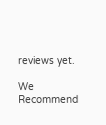reviews yet.

We Recommend